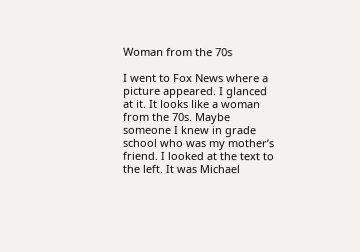Woman from the 70s

I went to Fox News where a picture appeared. I glanced at it. It looks like a woman from the 70s. Maybe someone I knew in grade school who was my mother’s friend. I looked at the text to the left. It was Michael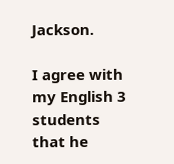Jackson.

I agree with my English 3 students that he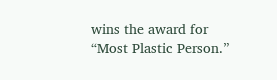wins the award for “Most Plastic Person.”